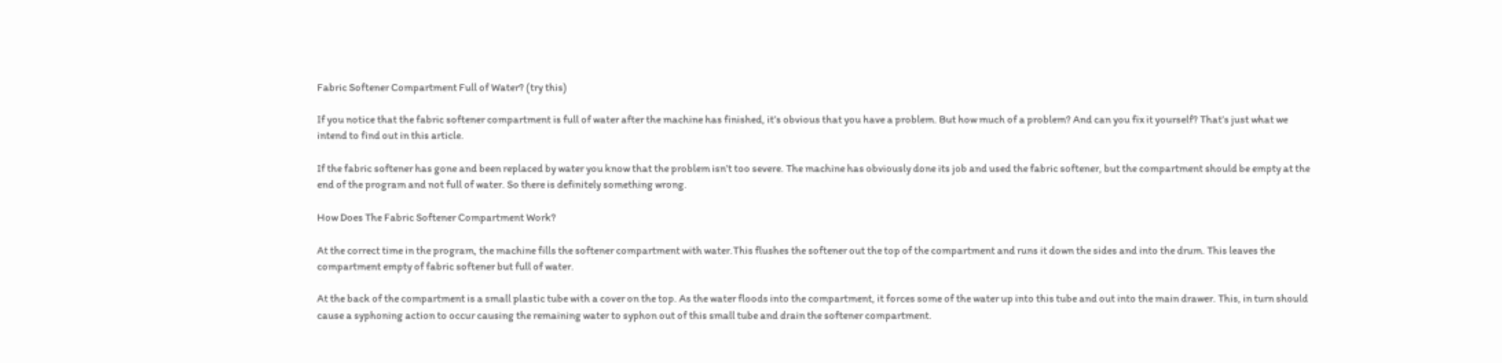Fabric Softener Compartment Full of Water? (try this)

If you notice that the fabric softener compartment is full of water after the machine has finished, it’s obvious that you have a problem. But how much of a problem? And can you fix it yourself? That’s just what we intend to find out in this article.

If the fabric softener has gone and been replaced by water you know that the problem isn’t too severe. The machine has obviously done its job and used the fabric softener, but the compartment should be empty at the end of the program and not full of water. So there is definitely something wrong.

How Does The Fabric Softener Compartment Work?

At the correct time in the program, the machine fills the softener compartment with water.This flushes the softener out the top of the compartment and runs it down the sides and into the drum. This leaves the compartment empty of fabric softener but full of water.

At the back of the compartment is a small plastic tube with a cover on the top. As the water floods into the compartment, it forces some of the water up into this tube and out into the main drawer. This, in turn should cause a syphoning action to occur causing the remaining water to syphon out of this small tube and drain the softener compartment.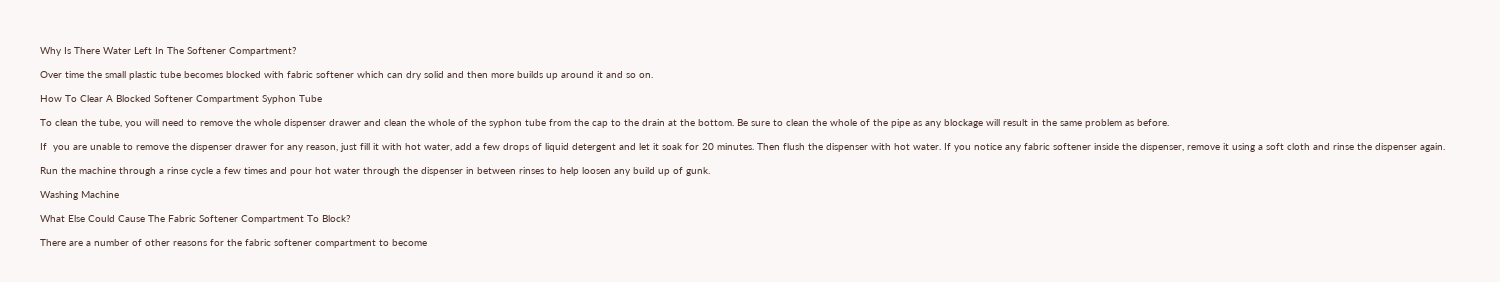Why Is There Water Left In The Softener Compartment?

Over time the small plastic tube becomes blocked with fabric softener which can dry solid and then more builds up around it and so on.

How To Clear A Blocked Softener Compartment Syphon Tube

To clean the tube, you will need to remove the whole dispenser drawer and clean the whole of the syphon tube from the cap to the drain at the bottom. Be sure to clean the whole of the pipe as any blockage will result in the same problem as before.

If  you are unable to remove the dispenser drawer for any reason, just fill it with hot water, add a few drops of liquid detergent and let it soak for 20 minutes. Then flush the dispenser with hot water. If you notice any fabric softener inside the dispenser, remove it using a soft cloth and rinse the dispenser again.

Run the machine through a rinse cycle a few times and pour hot water through the dispenser in between rinses to help loosen any build up of gunk.

Washing Machine

What Else Could Cause The Fabric Softener Compartment To Block?

There are a number of other reasons for the fabric softener compartment to become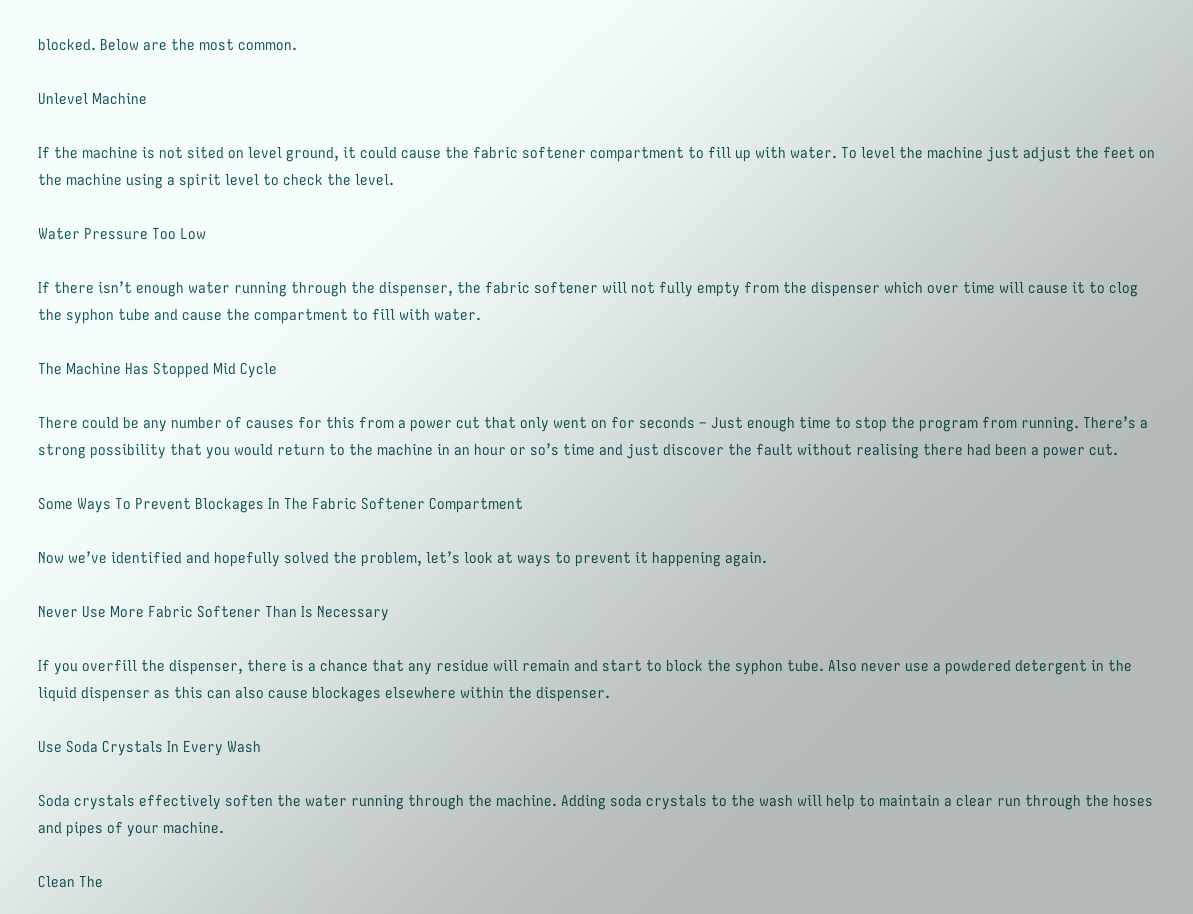blocked. Below are the most common.

Unlevel Machine

If the machine is not sited on level ground, it could cause the fabric softener compartment to fill up with water. To level the machine just adjust the feet on the machine using a spirit level to check the level.

Water Pressure Too Low

If there isn’t enough water running through the dispenser, the fabric softener will not fully empty from the dispenser which over time will cause it to clog the syphon tube and cause the compartment to fill with water.

The Machine Has Stopped Mid Cycle

There could be any number of causes for this from a power cut that only went on for seconds – Just enough time to stop the program from running. There’s a strong possibility that you would return to the machine in an hour or so’s time and just discover the fault without realising there had been a power cut.

Some Ways To Prevent Blockages In The Fabric Softener Compartment

Now we’ve identified and hopefully solved the problem, let’s look at ways to prevent it happening again.

Never Use More Fabric Softener Than Is Necessary

If you overfill the dispenser, there is a chance that any residue will remain and start to block the syphon tube. Also never use a powdered detergent in the liquid dispenser as this can also cause blockages elsewhere within the dispenser.

Use Soda Crystals In Every Wash

Soda crystals effectively soften the water running through the machine. Adding soda crystals to the wash will help to maintain a clear run through the hoses and pipes of your machine.

Clean The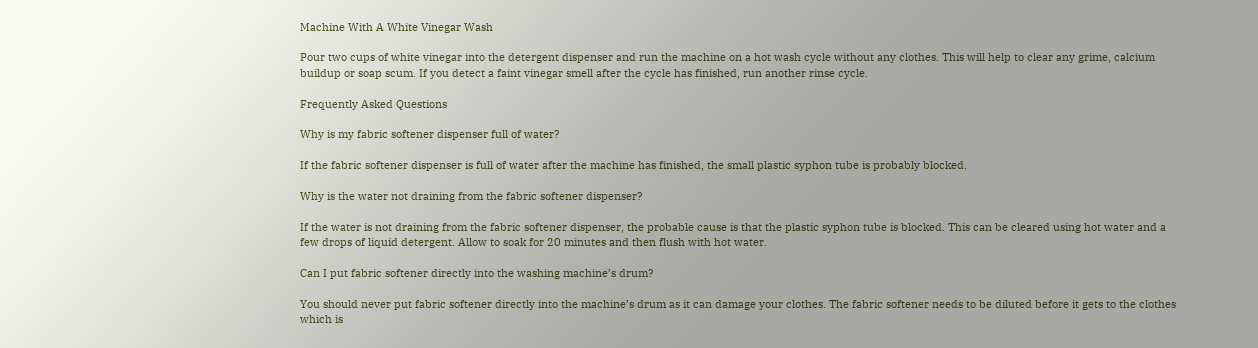Machine With A White Vinegar Wash

Pour two cups of white vinegar into the detergent dispenser and run the machine on a hot wash cycle without any clothes. This will help to clear any grime, calcium buildup or soap scum. If you detect a faint vinegar smell after the cycle has finished, run another rinse cycle.

Frequently Asked Questions

Why is my fabric softener dispenser full of water?

If the fabric softener dispenser is full of water after the machine has finished, the small plastic syphon tube is probably blocked.

Why is the water not draining from the fabric softener dispenser?

If the water is not draining from the fabric softener dispenser, the probable cause is that the plastic syphon tube is blocked. This can be cleared using hot water and a few drops of liquid detergent. Allow to soak for 20 minutes and then flush with hot water.

Can I put fabric softener directly into the washing machine’s drum?

You should never put fabric softener directly into the machine’s drum as it can damage your clothes. The fabric softener needs to be diluted before it gets to the clothes which is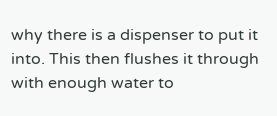why there is a dispenser to put it into. This then flushes it through with enough water to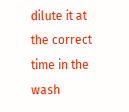dilute it at the correct time in the wash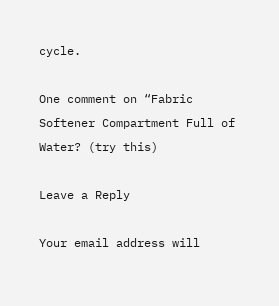cycle.

One comment on “Fabric Softener Compartment Full of Water? (try this)

Leave a Reply

Your email address will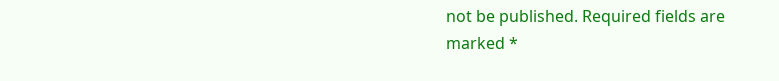not be published. Required fields are marked *